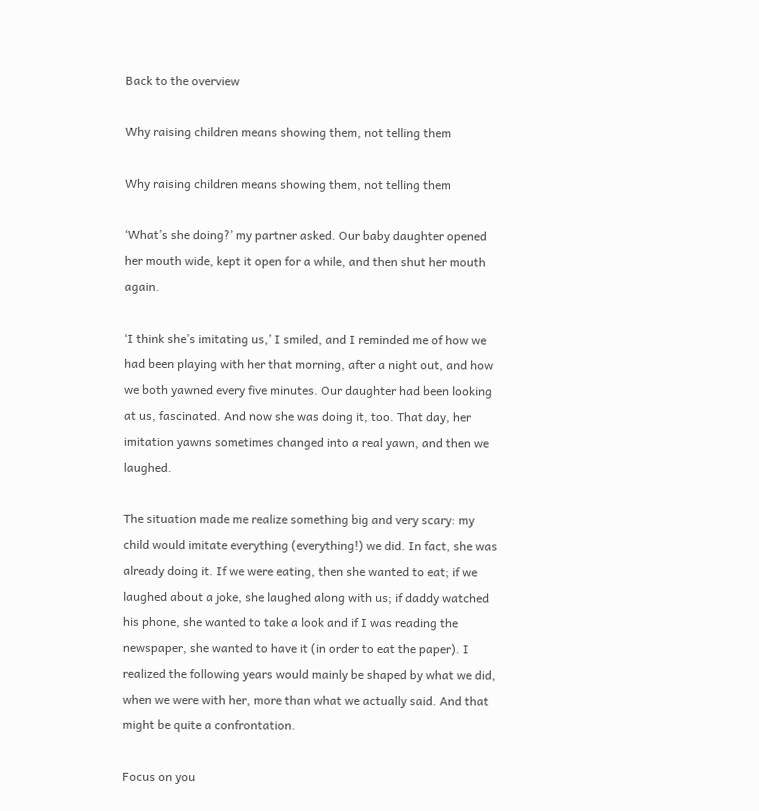Back to the overview

Why raising children means showing them, not telling them

Why raising children means showing them, not telling them

‘What’s she doing?’ my partner asked. Our baby daughter opened her mouth wide, kept it open for a while, and then shut her mouth again.

‘I think she’s imitating us,’ I smiled, and I reminded me of how we had been playing with her that morning, after a night out, and how we both yawned every five minutes. Our daughter had been looking at us, fascinated. And now she was doing it, too. That day, her imitation yawns sometimes changed into a real yawn, and then we laughed.

The situation made me realize something big and very scary: my child would imitate everything (everything!) we did. In fact, she was already doing it. If we were eating, then she wanted to eat; if we laughed about a joke, she laughed along with us; if daddy watched his phone, she wanted to take a look and if I was reading the newspaper, she wanted to have it (in order to eat the paper). I realized the following years would mainly be shaped by what we did, when we were with her, more than what we actually said. And that might be quite a confrontation.

Focus on you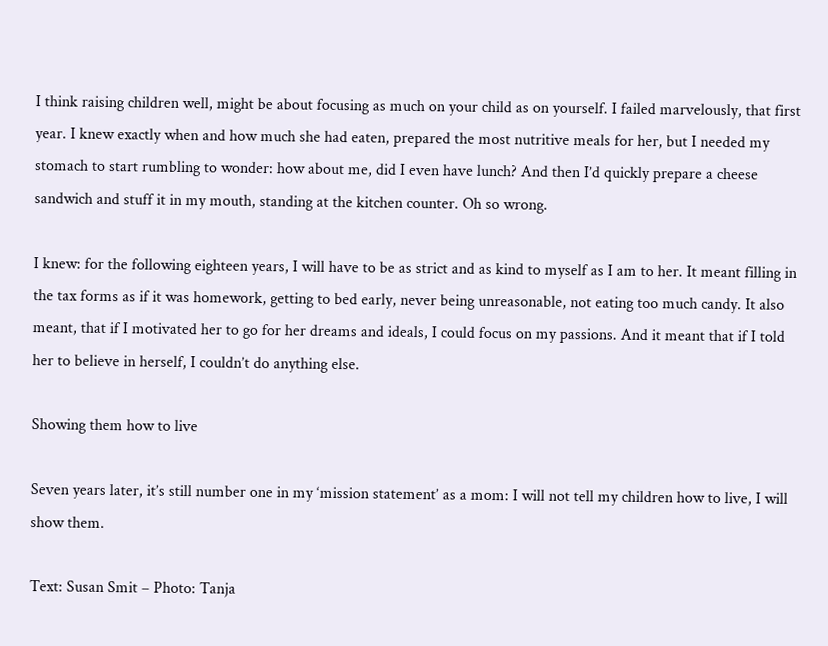I think raising children well, might be about focusing as much on your child as on yourself. I failed marvelously, that first year. I knew exactly when and how much she had eaten, prepared the most nutritive meals for her, but I needed my stomach to start rumbling to wonder: how about me, did I even have lunch? And then I’d quickly prepare a cheese sandwich and stuff it in my mouth, standing at the kitchen counter. Oh so wrong.

I knew: for the following eighteen years, I will have to be as strict and as kind to myself as I am to her. It meant filling in the tax forms as if it was homework, getting to bed early, never being unreasonable, not eating too much candy. It also meant, that if I motivated her to go for her dreams and ideals, I could focus on my passions. And it meant that if I told her to believe in herself, I couldn’t do anything else.

Showing them how to live

Seven years later, it’s still number one in my ‘mission statement’ as a mom: I will not tell my children how to live, I will show them.

Text: Susan Smit – Photo: Tanja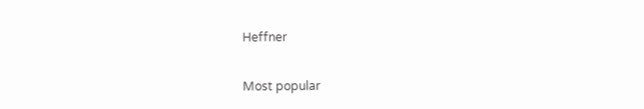Heffner

Most popular